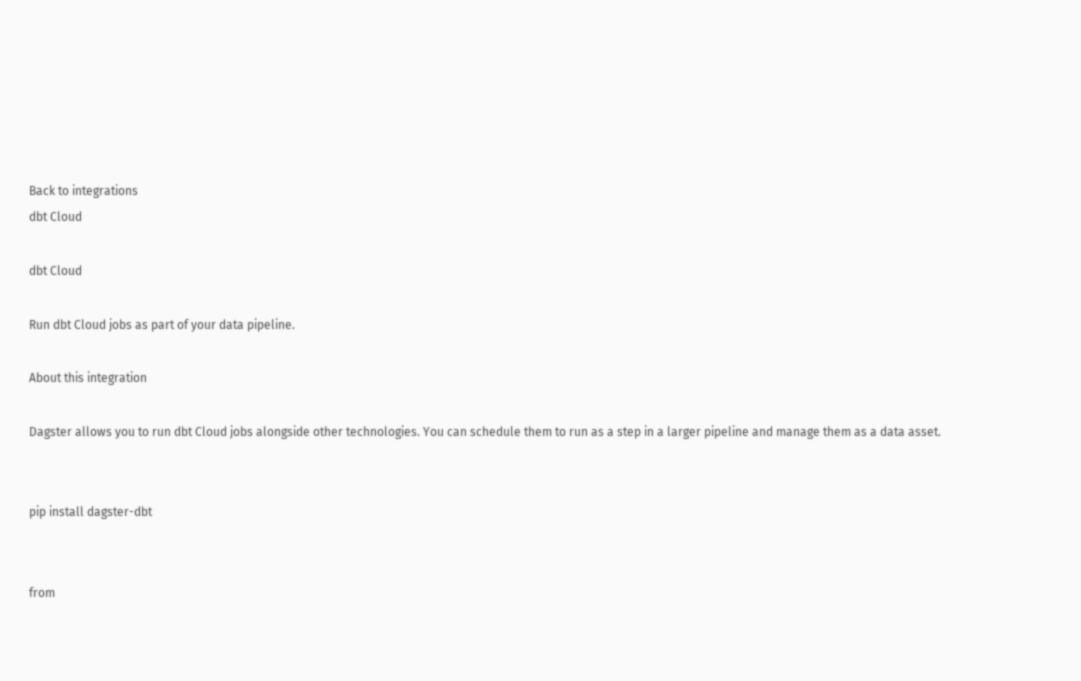Back to integrations
dbt Cloud

dbt Cloud

Run dbt Cloud jobs as part of your data pipeline.

About this integration

Dagster allows you to run dbt Cloud jobs alongside other technologies. You can schedule them to run as a step in a larger pipeline and manage them as a data asset.


pip install dagster-dbt


from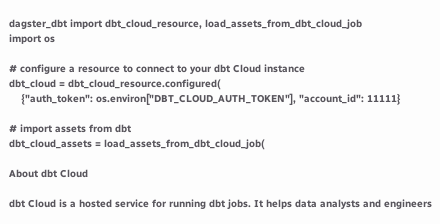dagster_dbt import dbt_cloud_resource, load_assets_from_dbt_cloud_job
import os

# configure a resource to connect to your dbt Cloud instance
dbt_cloud = dbt_cloud_resource.configured(
    {"auth_token": os.environ["DBT_CLOUD_AUTH_TOKEN"], "account_id": 11111}

# import assets from dbt
dbt_cloud_assets = load_assets_from_dbt_cloud_job(

About dbt Cloud

dbt Cloud is a hosted service for running dbt jobs. It helps data analysts and engineers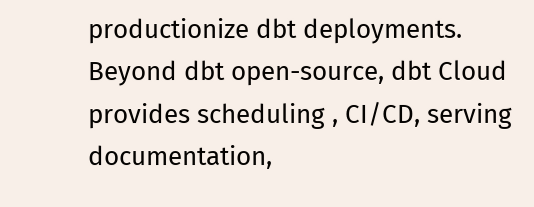productionize dbt deployments. Beyond dbt open-source, dbt Cloud provides scheduling , CI/CD, serving documentation,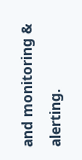and monitoring & alerting.